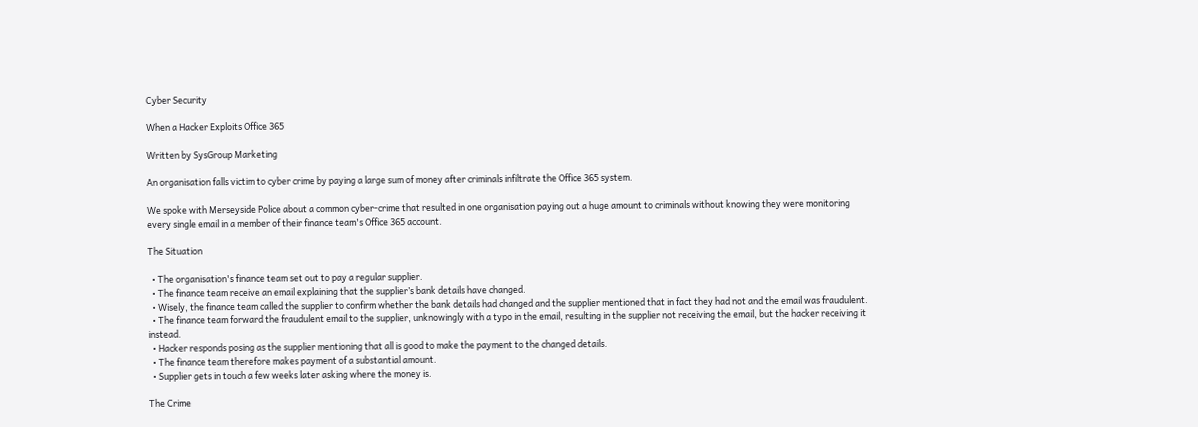Cyber Security

When a Hacker Exploits Office 365

Written by SysGroup Marketing

An organisation falls victim to cyber crime by paying a large sum of money after criminals infiltrate the Office 365 system.

We spoke with Merseyside Police about a common cyber-crime that resulted in one organisation paying out a huge amount to criminals without knowing they were monitoring every single email in a member of their finance team's Office 365 account.

The Situation

  • The organisation's finance team set out to pay a regular supplier.
  • The finance team receive an email explaining that the supplier’s bank details have changed.
  • Wisely, the finance team called the supplier to confirm whether the bank details had changed and the supplier mentioned that in fact they had not and the email was fraudulent.
  • The finance team forward the fraudulent email to the supplier, unknowingly with a typo in the email, resulting in the supplier not receiving the email, but the hacker receiving it instead.
  • Hacker responds posing as the supplier mentioning that all is good to make the payment to the changed details.
  • The finance team therefore makes payment of a substantial amount.
  • Supplier gets in touch a few weeks later asking where the money is.

The Crime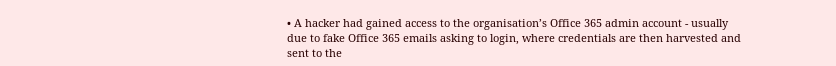• A hacker had gained access to the organisation’s Office 365 admin account - usually due to fake Office 365 emails asking to login, where credentials are then harvested and sent to the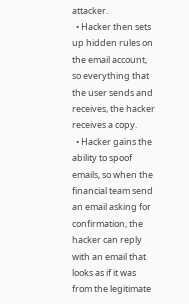attacker.
  • Hacker then sets up hidden rules on the email account, so everything that the user sends and receives, the hacker receives a copy.
  • Hacker gains the ability to spoof emails, so when the financial team send an email asking for confirmation, the hacker can reply with an email that looks as if it was from the legitimate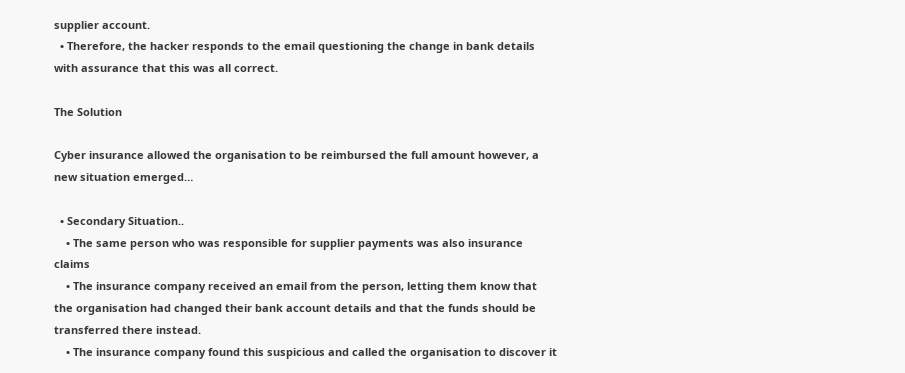supplier account.
  • Therefore, the hacker responds to the email questioning the change in bank details with assurance that this was all correct.

The Solution

Cyber insurance allowed the organisation to be reimbursed the full amount however, a new situation emerged…

  • Secondary Situation..
    • The same person who was responsible for supplier payments was also insurance claims
    • The insurance company received an email from the person, letting them know that the organisation had changed their bank account details and that the funds should be transferred there instead.
    • The insurance company found this suspicious and called the organisation to discover it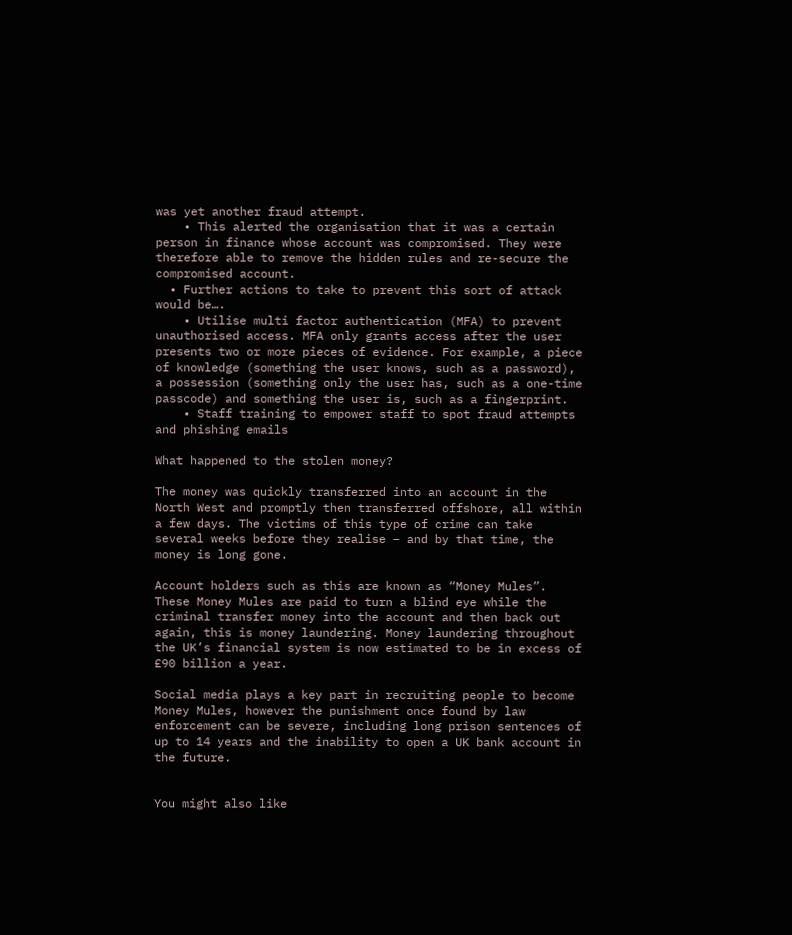was yet another fraud attempt.
    • This alerted the organisation that it was a certain person in finance whose account was compromised. They were therefore able to remove the hidden rules and re-secure the compromised account.
  • Further actions to take to prevent this sort of attack would be….
    • Utilise multi factor authentication (MFA) to prevent unauthorised access. MFA only grants access after the user presents two or more pieces of evidence. For example, a piece of knowledge (something the user knows, such as a password), a possession (something only the user has, such as a one-time passcode) and something the user is, such as a fingerprint.
    • Staff training to empower staff to spot fraud attempts and phishing emails

What happened to the stolen money?

The money was quickly transferred into an account in the North West and promptly then transferred offshore, all within a few days. The victims of this type of crime can take several weeks before they realise – and by that time, the money is long gone.

Account holders such as this are known as “Money Mules”. These Money Mules are paid to turn a blind eye while the criminal transfer money into the account and then back out again, this is money laundering. Money laundering throughout the UK’s financial system is now estimated to be in excess of £90 billion a year.

Social media plays a key part in recruiting people to become Money Mules, however the punishment once found by law enforcement can be severe, including long prison sentences of up to 14 years and the inability to open a UK bank account in the future.


You might also like